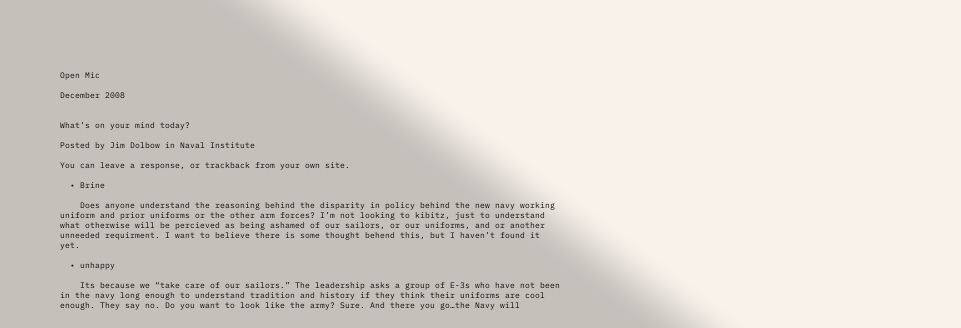Open Mic

December 2008


What’s on your mind today?

Posted by Jim Dolbow in Naval Institute

You can leave a response, or trackback from your own site.

  • Brine

    Does anyone understand the reasoning behind the disparity in policy behind the new navy working uniform and prior uniforms or the other arm forces? I’m not looking to kibitz, just to understand what otherwise will be percieved as being ashamed of our sailors, or our uniforms, and or another unneeded requirment. I want to believe there is some thought behend this, but I haven’t found it yet.

  • unhappy

    Its because we “take care of our sailors.” The leadership asks a group of E-3s who have not been in the navy long enough to understand tradition and history if they think their uniforms are cool enough. They say no. Do you want to look like the army? Sure. And there you go…the Navy will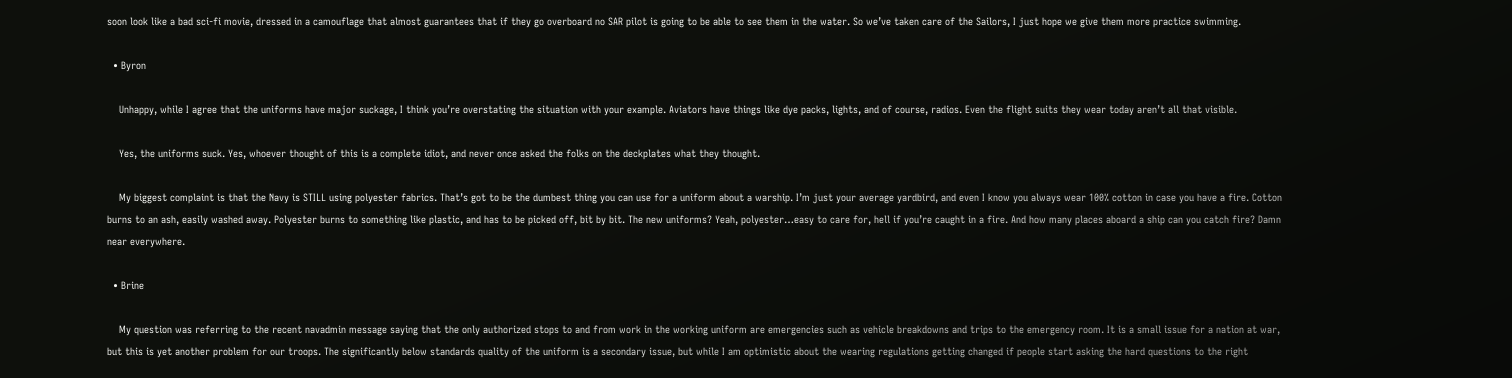soon look like a bad sci-fi movie, dressed in a camouflage that almost guarantees that if they go overboard no SAR pilot is going to be able to see them in the water. So we’ve taken care of the Sailors, I just hope we give them more practice swimming.

  • Byron

    Unhappy, while I agree that the uniforms have major suckage, I think you’re overstating the situation with your example. Aviators have things like dye packs, lights, and of course, radios. Even the flight suits they wear today aren’t all that visible.

    Yes, the uniforms suck. Yes, whoever thought of this is a complete idiot, and never once asked the folks on the deckplates what they thought.

    My biggest complaint is that the Navy is STILL using polyester fabrics. That’s got to be the dumbest thing you can use for a uniform about a warship. I’m just your average yardbird, and even I know you always wear 100% cotton in case you have a fire. Cotton burns to an ash, easily washed away. Polyester burns to something like plastic, and has to be picked off, bit by bit. The new uniforms? Yeah, polyester…easy to care for, hell if you’re caught in a fire. And how many places aboard a ship can you catch fire? Damn near everywhere.

  • Brine

    My question was referring to the recent navadmin message saying that the only authorized stops to and from work in the working uniform are emergencies such as vehicle breakdowns and trips to the emergency room. It is a small issue for a nation at war, but this is yet another problem for our troops. The significantly below standards quality of the uniform is a secondary issue, but while I am optimistic about the wearing regulations getting changed if people start asking the hard questions to the right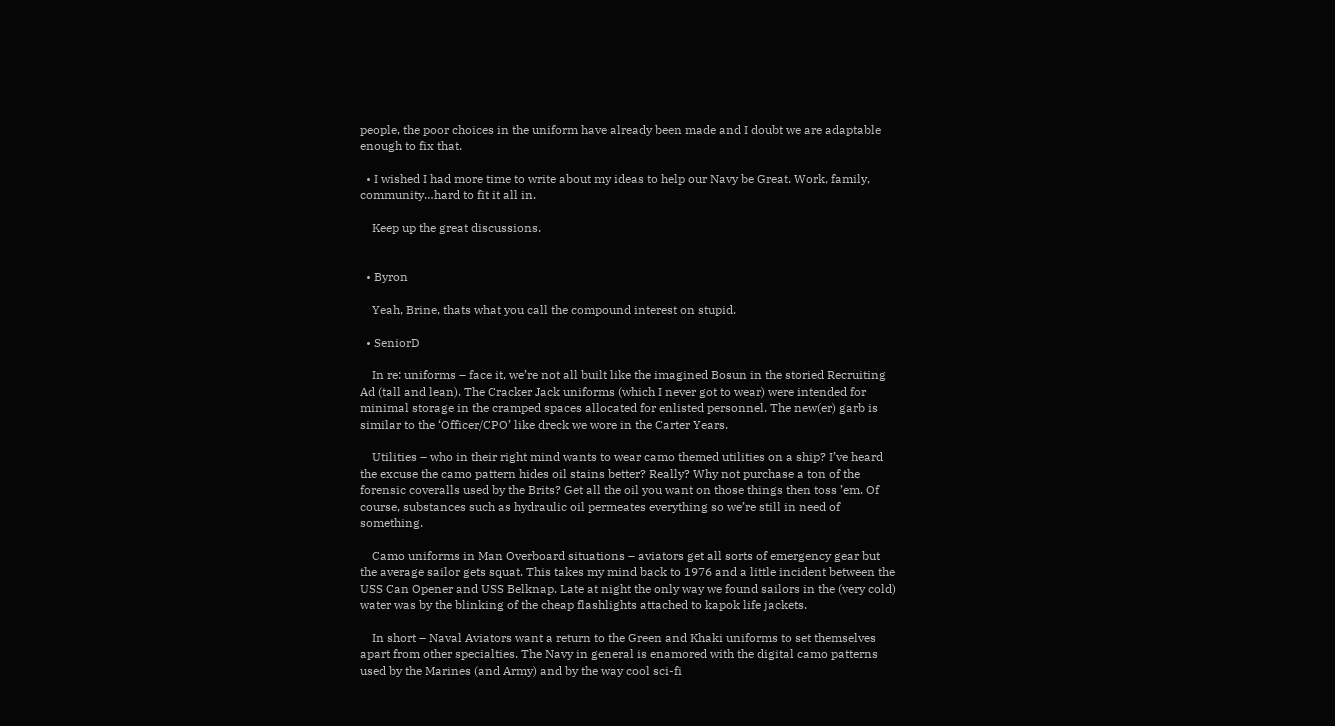people, the poor choices in the uniform have already been made and I doubt we are adaptable enough to fix that.

  • I wished I had more time to write about my ideas to help our Navy be Great. Work, family, community…hard to fit it all in.

    Keep up the great discussions.


  • Byron

    Yeah, Brine, thats what you call the compound interest on stupid.

  • SeniorD

    In re: uniforms – face it, we’re not all built like the imagined Bosun in the storied Recruiting Ad (tall and lean). The Cracker Jack uniforms (which I never got to wear) were intended for minimal storage in the cramped spaces allocated for enlisted personnel. The new(er) garb is similar to the ‘Officer/CPO’ like dreck we wore in the Carter Years.

    Utilities – who in their right mind wants to wear camo themed utilities on a ship? I’ve heard the excuse the camo pattern hides oil stains better? Really? Why not purchase a ton of the forensic coveralls used by the Brits? Get all the oil you want on those things then toss ’em. Of course, substances such as hydraulic oil permeates everything so we’re still in need of something.

    Camo uniforms in Man Overboard situations – aviators get all sorts of emergency gear but the average sailor gets squat. This takes my mind back to 1976 and a little incident between the USS Can Opener and USS Belknap. Late at night the only way we found sailors in the (very cold) water was by the blinking of the cheap flashlights attached to kapok life jackets.

    In short – Naval Aviators want a return to the Green and Khaki uniforms to set themselves apart from other specialties. The Navy in general is enamored with the digital camo patterns used by the Marines (and Army) and by the way cool sci-fi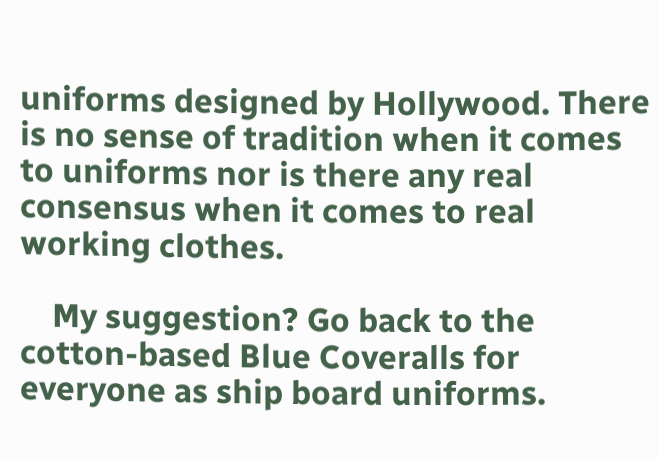uniforms designed by Hollywood. There is no sense of tradition when it comes to uniforms nor is there any real consensus when it comes to real working clothes.

    My suggestion? Go back to the cotton-based Blue Coveralls for everyone as ship board uniforms.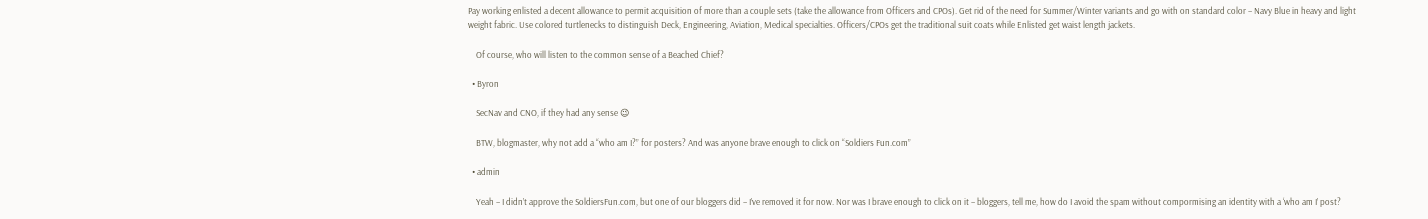Pay working enlisted a decent allowance to permit acquisition of more than a couple sets (take the allowance from Officers and CPOs). Get rid of the need for Summer/Winter variants and go with on standard color – Navy Blue in heavy and light weight fabric. Use colored turtlenecks to distinguish Deck, Engineering, Aviation, Medical specialties. Officers/CPOs get the traditional suit coats while Enlisted get waist length jackets.

    Of course, who will listen to the common sense of a Beached Chief?

  • Byron

    SecNav and CNO, if they had any sense 😉

    BTW, blogmaster, why not add a “who am I?” for posters? And was anyone brave enough to click on “Soldiers Fun.com”

  • admin

    Yeah – I didn’t approve the SoldiersFun.com, but one of our bloggers did – I’ve removed it for now. Nor was I brave enough to click on it – bloggers, tell me, how do I avoid the spam without compormising an identity with a ‘who am I’ post?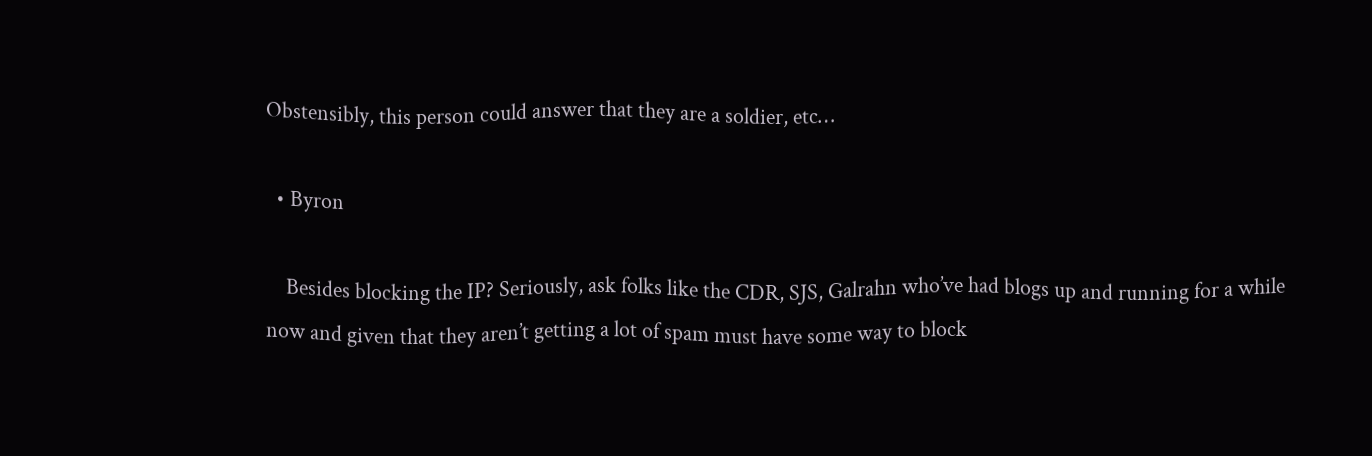Obstensibly, this person could answer that they are a soldier, etc…

  • Byron

    Besides blocking the IP? Seriously, ask folks like the CDR, SJS, Galrahn who’ve had blogs up and running for a while now and given that they aren’t getting a lot of spam must have some way to block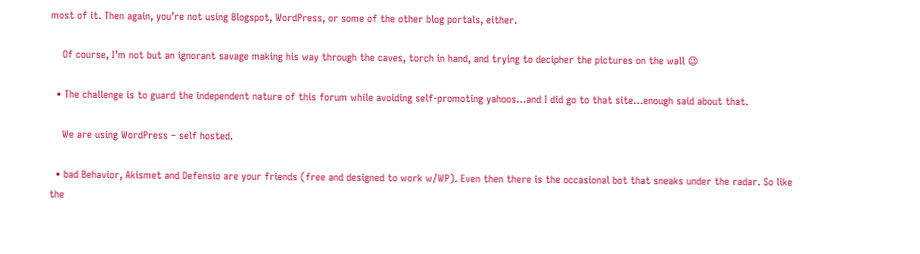most of it. Then again, you’re not using Blogspot, WordPress, or some of the other blog portals, either.

    Of course, I’m not but an ignorant savage making his way through the caves, torch in hand, and trying to decipher the pictures on the wall 😉

  • The challenge is to guard the independent nature of this forum while avoiding self-promoting yahoos…and I did go to that site…enough said about that.

    We are using WordPress – self hosted.

  • bad Behavior, Akismet and Defensio are your friends (free and designed to work w/WP). Even then there is the occasional bot that sneaks under the radar. So like the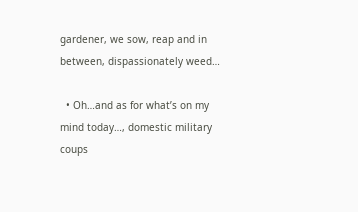gardener, we sow, reap and in between, dispassionately weed…

  • Oh…and as for what’s on my mind today…, domestic military coups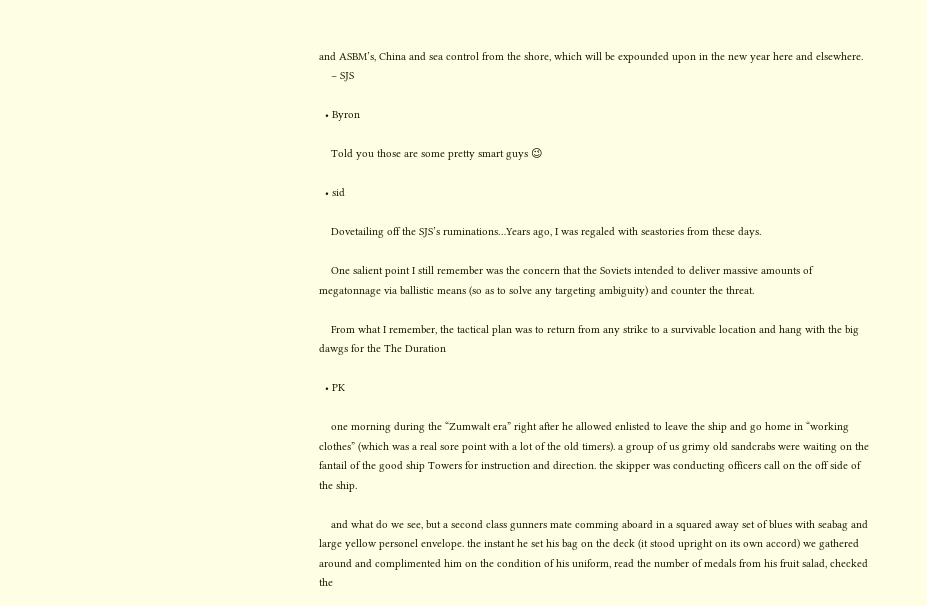and ASBM’s, China and sea control from the shore, which will be expounded upon in the new year here and elsewhere.
    – SJS

  • Byron

    Told you those are some pretty smart guys 😉

  • sid

    Dovetailing off the SJS’s ruminations…Years ago, I was regaled with seastories from these days.

    One salient point I still remember was the concern that the Soviets intended to deliver massive amounts of megatonnage via ballistic means (so as to solve any targeting ambiguity) and counter the threat.

    From what I remember, the tactical plan was to return from any strike to a survivable location and hang with the big dawgs for the The Duration

  • PK

    one morning during the “Zumwalt era” right after he allowed enlisted to leave the ship and go home in “working clothes” (which was a real sore point with a lot of the old timers). a group of us grimy old sandcrabs were waiting on the fantail of the good ship Towers for instruction and direction. the skipper was conducting officers call on the off side of the ship.

    and what do we see, but a second class gunners mate comming aboard in a squared away set of blues with seabag and large yellow personel envelope. the instant he set his bag on the deck (it stood upright on its own accord) we gathered around and complimented him on the condition of his uniform, read the number of medals from his fruit salad, checked the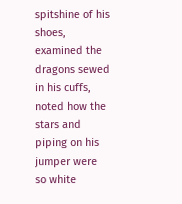spitshine of his shoes, examined the dragons sewed in his cuffs, noted how the stars and piping on his jumper were so white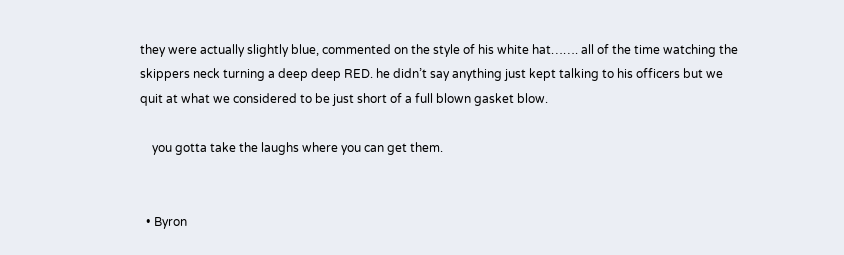they were actually slightly blue, commented on the style of his white hat……. all of the time watching the skippers neck turning a deep deep RED. he didn’t say anything just kept talking to his officers but we quit at what we considered to be just short of a full blown gasket blow.

    you gotta take the laughs where you can get them.


  • Byron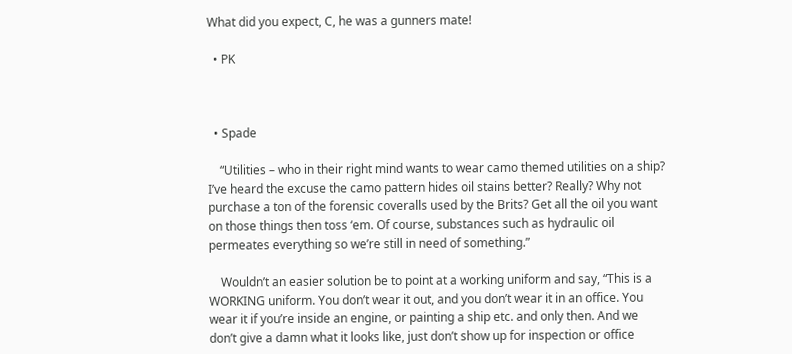What did you expect, C, he was a gunners mate!

  • PK



  • Spade

    “Utilities – who in their right mind wants to wear camo themed utilities on a ship? I’ve heard the excuse the camo pattern hides oil stains better? Really? Why not purchase a ton of the forensic coveralls used by the Brits? Get all the oil you want on those things then toss ‘em. Of course, substances such as hydraulic oil permeates everything so we’re still in need of something.”

    Wouldn’t an easier solution be to point at a working uniform and say, “This is a WORKING uniform. You don’t wear it out, and you don’t wear it in an office. You wear it if you’re inside an engine, or painting a ship etc. and only then. And we don’t give a damn what it looks like, just don’t show up for inspection or office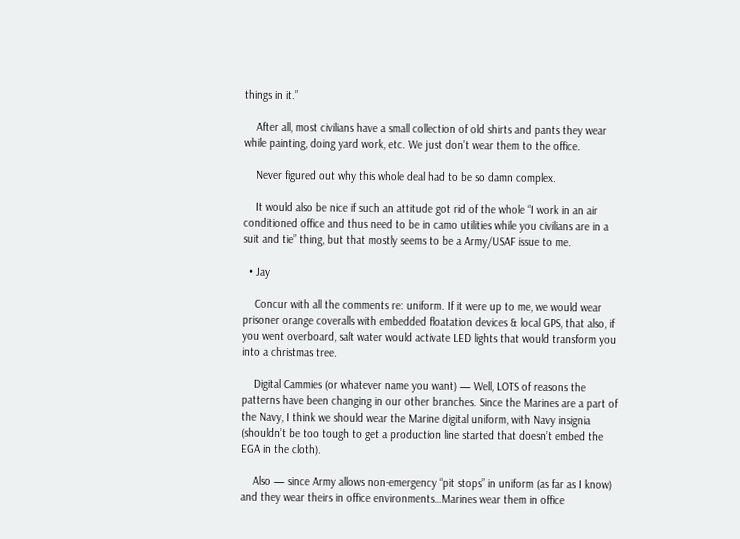things in it.”

    After all, most civilians have a small collection of old shirts and pants they wear while painting, doing yard work, etc. We just don’t wear them to the office.

    Never figured out why this whole deal had to be so damn complex.

    It would also be nice if such an attitude got rid of the whole “I work in an air conditioned office and thus need to be in camo utilities while you civilians are in a suit and tie” thing, but that mostly seems to be a Army/USAF issue to me.

  • Jay

    Concur with all the comments re: uniform. If it were up to me, we would wear prisoner orange coveralls with embedded floatation devices & local GPS, that also, if you went overboard, salt water would activate LED lights that would transform you into a christmas tree.

    Digital Cammies (or whatever name you want) — Well, LOTS of reasons the patterns have been changing in our other branches. Since the Marines are a part of the Navy, I think we should wear the Marine digital uniform, with Navy insignia (shouldn’t be too tough to get a production line started that doesn’t embed the EGA in the cloth).

    Also — since Army allows non-emergency “pit stops” in uniform (as far as I know) and they wear theirs in office environments…Marines wear them in office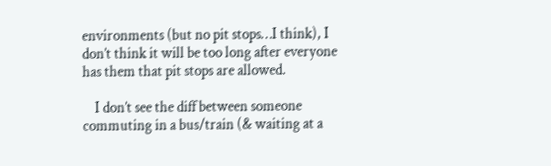environments (but no pit stops…I think), I don’t think it will be too long after everyone has them that pit stops are allowed.

    I don’t see the diff between someone commuting in a bus/train (& waiting at a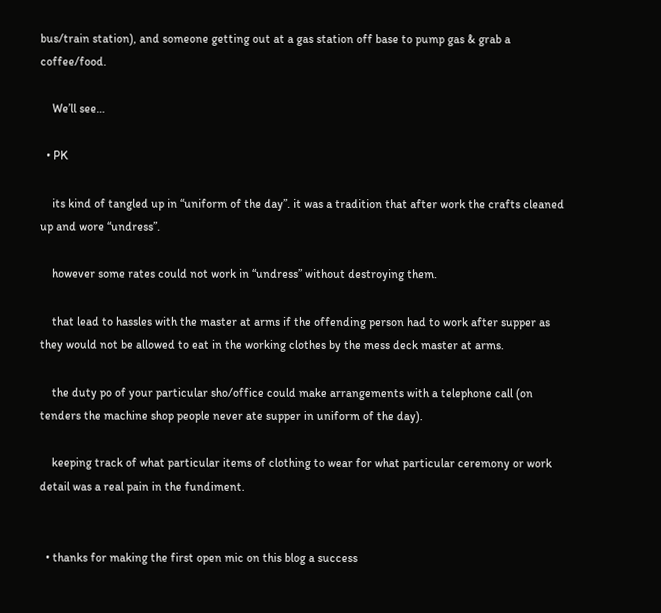bus/train station), and someone getting out at a gas station off base to pump gas & grab a coffee/food.

    We’ll see…

  • PK

    its kind of tangled up in “uniform of the day”. it was a tradition that after work the crafts cleaned up and wore “undress”.

    however some rates could not work in “undress” without destroying them.

    that lead to hassles with the master at arms if the offending person had to work after supper as they would not be allowed to eat in the working clothes by the mess deck master at arms.

    the duty po of your particular sho/office could make arrangements with a telephone call (on tenders the machine shop people never ate supper in uniform of the day).

    keeping track of what particular items of clothing to wear for what particular ceremony or work detail was a real pain in the fundiment.


  • thanks for making the first open mic on this blog a success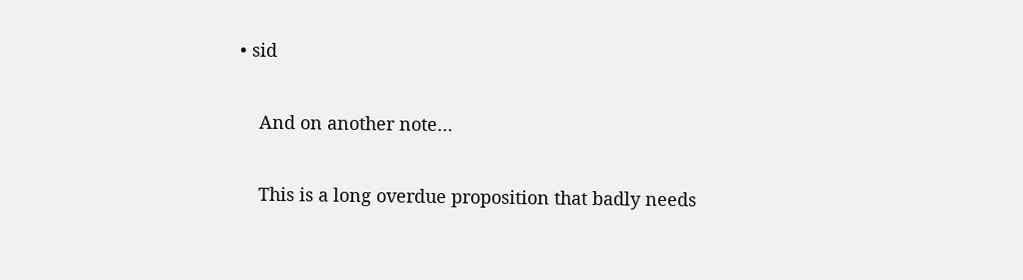• sid

    And on another note…

    This is a long overdue proposition that badly needs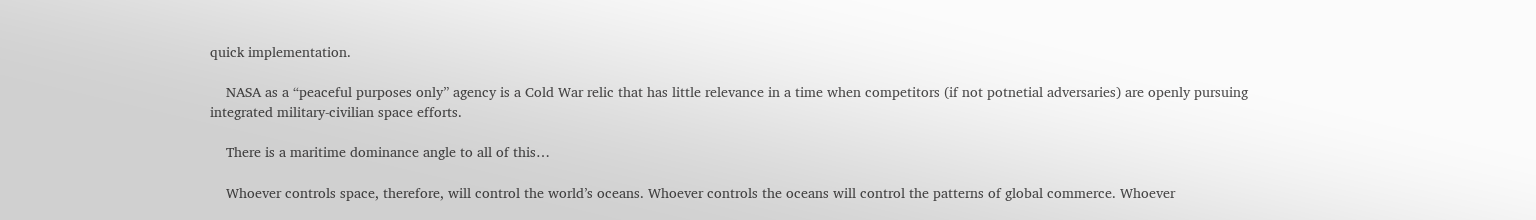quick implementation.

    NASA as a “peaceful purposes only” agency is a Cold War relic that has little relevance in a time when competitors (if not potnetial adversaries) are openly pursuing integrated military-civilian space efforts.

    There is a maritime dominance angle to all of this…

    Whoever controls space, therefore, will control the world’s oceans. Whoever controls the oceans will control the patterns of global commerce. Whoever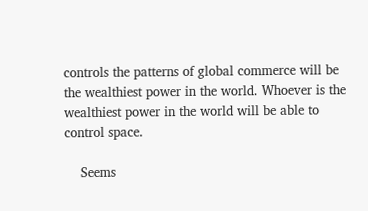controls the patterns of global commerce will be the wealthiest power in the world. Whoever is the wealthiest power in the world will be able to control space.

    Seems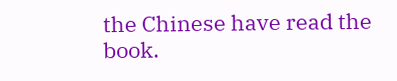the Chinese have read the book.